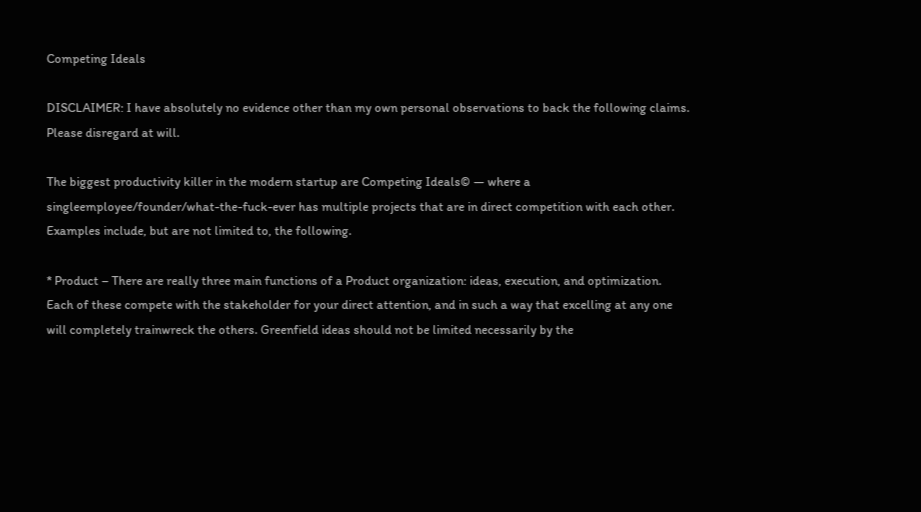Competing Ideals

DISCLAIMER: I have absolutely no evidence other than my own personal observations to back the following claims. Please disregard at will.

The biggest productivity killer in the modern startup are Competing Ideals© — where a singleemployee/founder/what-the-fuck-ever has multiple projects that are in direct competition with each other. Examples include, but are not limited to, the following.

* Product – There are really three main functions of a Product organization: ideas, execution, and optimization. Each of these compete with the stakeholder for your direct attention, and in such a way that excelling at any one will completely trainwreck the others. Greenfield ideas should not be limited necessarily by the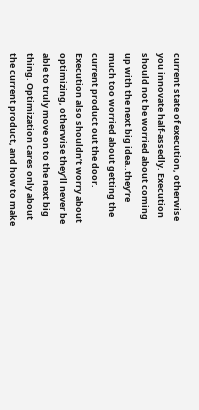current state of execution, otherwise you innovate half-assedly. Execution should not be worried about coming up with the next big idea..they’re much too worried about getting the current product out the door. Execution also shouldn’t worry about optimizing, otherwise they’ll never be able to truly move on to the next big thing. Optimization cares only about the current product, and how to make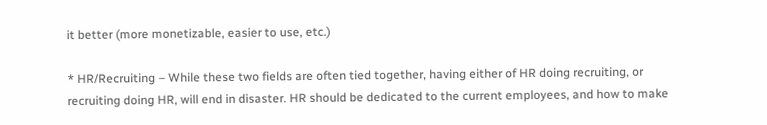it better (more monetizable, easier to use, etc.)

* HR/Recruiting – While these two fields are often tied together, having either of HR doing recruiting, or recruiting doing HR, will end in disaster. HR should be dedicated to the current employees, and how to make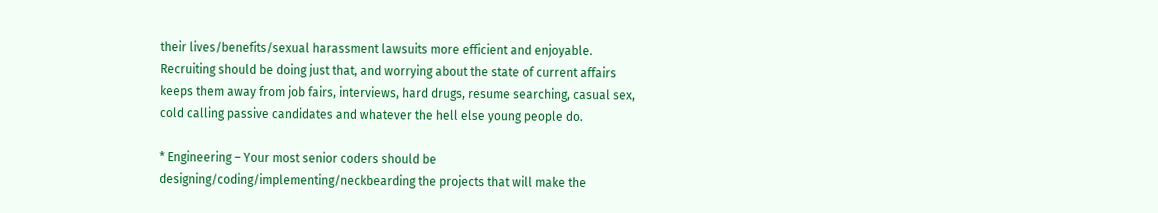their lives/benefits/sexual harassment lawsuits more efficient and enjoyable. Recruiting should be doing just that, and worrying about the state of current affairs keeps them away from job fairs, interviews, hard drugs, resume searching, casual sex, cold calling passive candidates and whatever the hell else young people do.

* Engineering – Your most senior coders should be designing/coding/implementing/neckbearding the projects that will make the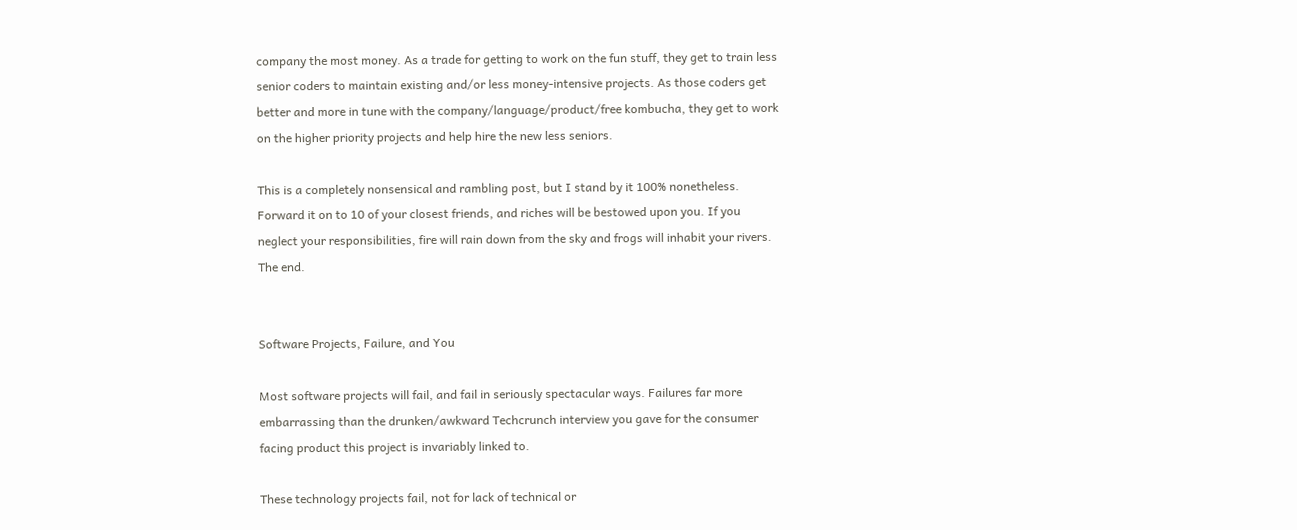company the most money. As a trade for getting to work on the fun stuff, they get to train less senior coders to maintain existing and/or less money-intensive projects. As those coders get better and more in tune with the company/language/product/free kombucha, they get to work on the higher priority projects and help hire the new less seniors.

This is a completely nonsensical and rambling post, but I stand by it 100% nonetheless. Forward it on to 10 of your closest friends, and riches will be bestowed upon you. If you neglect your responsibilities, fire will rain down from the sky and frogs will inhabit your rivers. The end.


Software Projects, Failure, and You

Most software projects will fail, and fail in seriously spectacular ways. Failures far more embarrassing than the drunken/awkward Techcrunch interview you gave for the consumer facing product this project is invariably linked to.

These technology projects fail, not for lack of technical or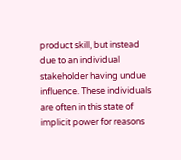product skill, but instead due to an individual stakeholder having undue influence. These individuals are often in this state of implicit power for reasons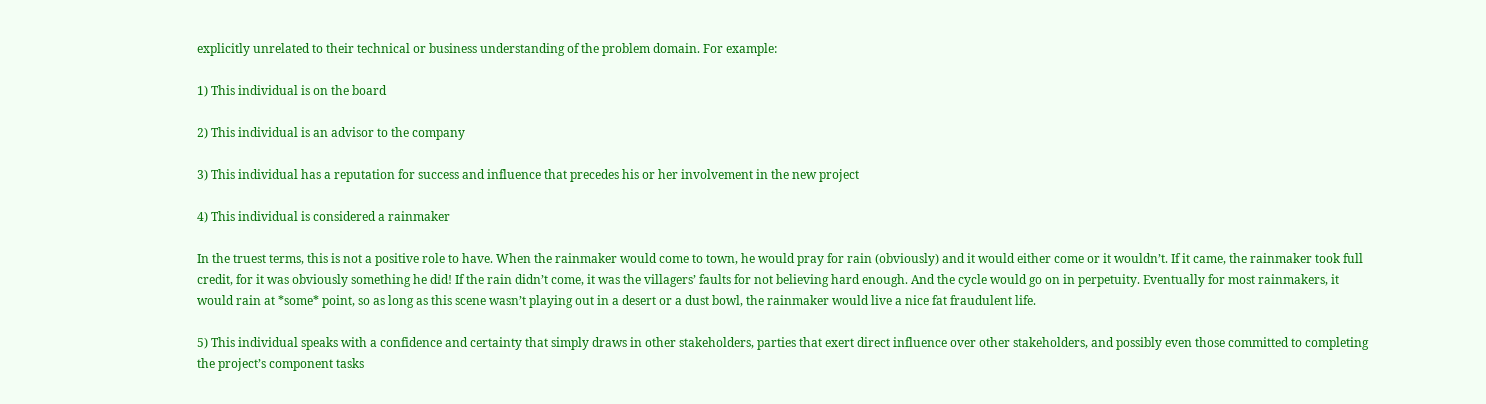explicitly unrelated to their technical or business understanding of the problem domain. For example:

1) This individual is on the board

2) This individual is an advisor to the company

3) This individual has a reputation for success and influence that precedes his or her involvement in the new project

4) This individual is considered a rainmaker

In the truest terms, this is not a positive role to have. When the rainmaker would come to town, he would pray for rain (obviously) and it would either come or it wouldn’t. If it came, the rainmaker took full credit, for it was obviously something he did! If the rain didn’t come, it was the villagers’ faults for not believing hard enough. And the cycle would go on in perpetuity. Eventually for most rainmakers, it would rain at *some* point, so as long as this scene wasn’t playing out in a desert or a dust bowl, the rainmaker would live a nice fat fraudulent life.

5) This individual speaks with a confidence and certainty that simply draws in other stakeholders, parties that exert direct influence over other stakeholders, and possibly even those committed to completing the project’s component tasks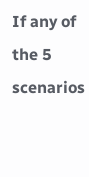If any of the 5 scenarios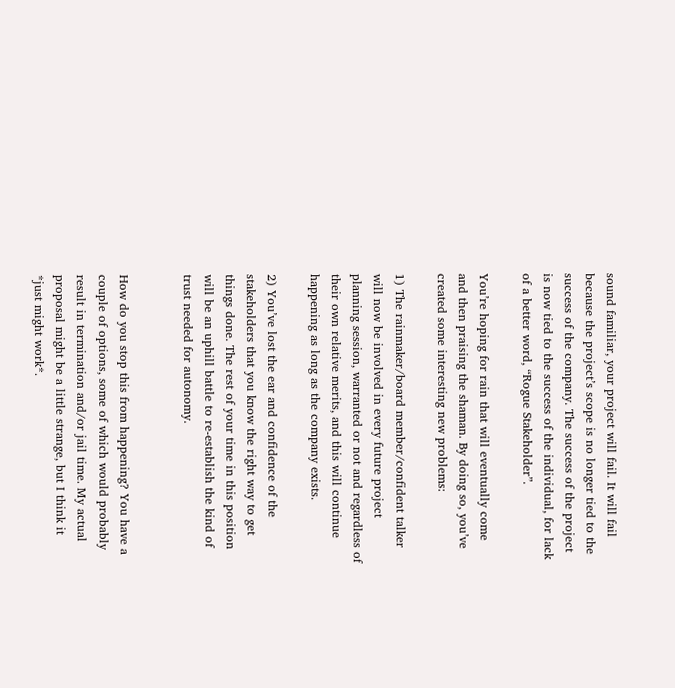sound familiar, your project will fail. It will fail because the project’s scope is no longer tied to the success of the company. The success of the project is now tied to the success of the individual, for lack of a better word, “Rogue Stakeholder”.

You’re hoping for rain that will eventually come and then praising the shaman. By doing so, you’ve created some interesting new problems:

1) The rainmaker/board member/confident talker will now be involved in every future project planning session, warranted or not and regardless of their own relative merits, and this will continue happening as long as the company exists.

2) You’ve lost the ear and confidence of the stakeholders that you know the right way to get things done. The rest of your time in this position will be an uphill battle to re-establish the kind of trust needed for autonomy.


How do you stop this from happening? You have a couple of options, some of which would probably result in termination and/or jail time. My actual proposal might be a little strange, but I think it *just might work*.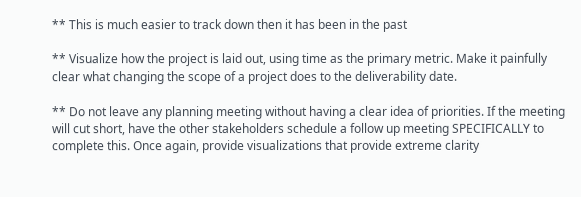** This is much easier to track down then it has been in the past

** Visualize how the project is laid out, using time as the primary metric. Make it painfully clear what changing the scope of a project does to the deliverability date.

** Do not leave any planning meeting without having a clear idea of priorities. If the meeting will cut short, have the other stakeholders schedule a follow up meeting SPECIFICALLY to complete this. Once again, provide visualizations that provide extreme clarity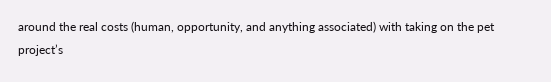around the real costs (human, opportunity, and anything associated) with taking on the pet project’s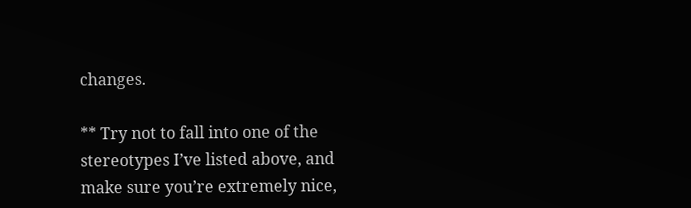changes.

** Try not to fall into one of the stereotypes I’ve listed above, and make sure you’re extremely nice,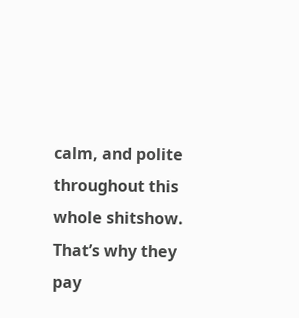calm, and polite throughout this whole shitshow. That’s why they pay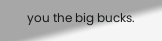you the big bucks.